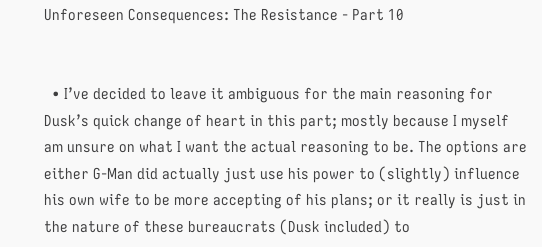Unforeseen Consequences: The Resistance - Part 10


  • I’ve decided to leave it ambiguous for the main reasoning for Dusk’s quick change of heart in this part; mostly because I myself am unsure on what I want the actual reasoning to be. The options are either G-Man did actually just use his power to (slightly) influence his own wife to be more accepting of his plans; or it really is just in the nature of these bureaucrats (Dusk included) to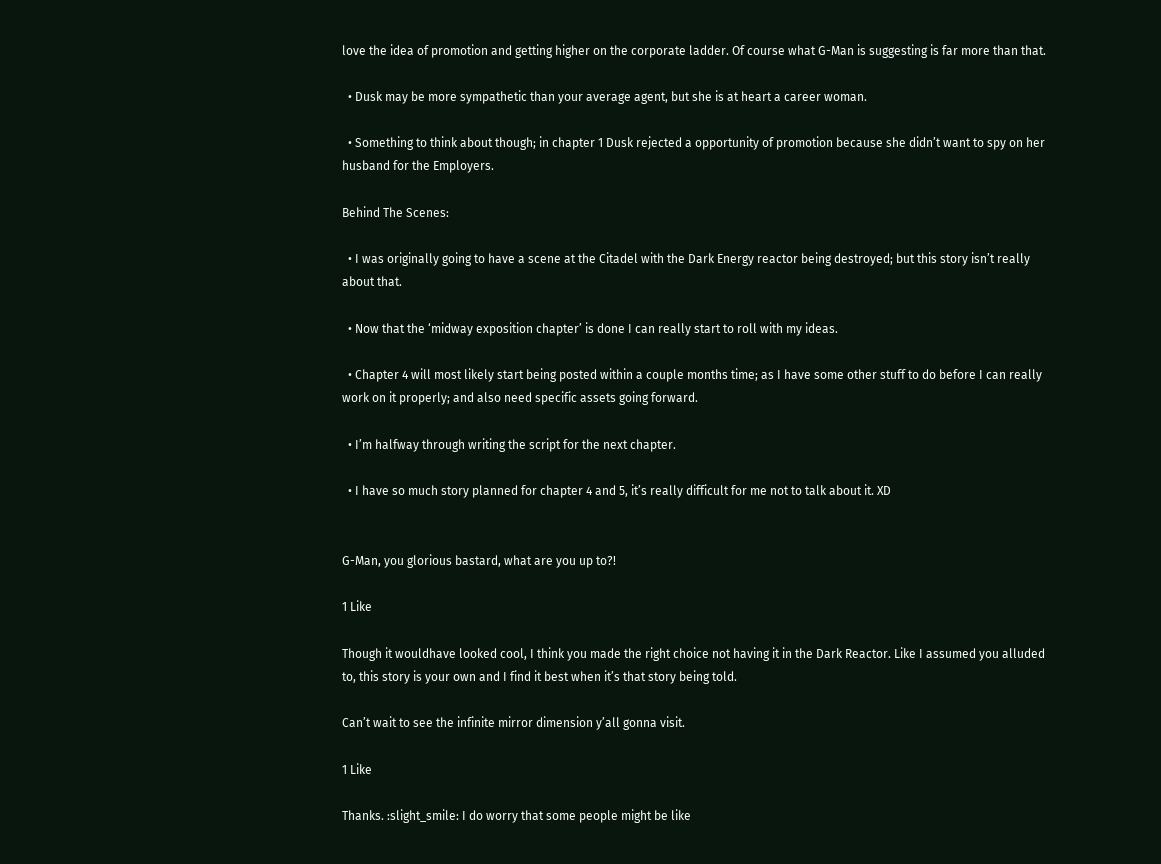love the idea of promotion and getting higher on the corporate ladder. Of course what G-Man is suggesting is far more than that.

  • Dusk may be more sympathetic than your average agent, but she is at heart a career woman.

  • Something to think about though; in chapter 1 Dusk rejected a opportunity of promotion because she didn’t want to spy on her husband for the Employers.

Behind The Scenes:

  • I was originally going to have a scene at the Citadel with the Dark Energy reactor being destroyed; but this story isn’t really about that.

  • Now that the ‘midway exposition chapter’ is done I can really start to roll with my ideas.

  • Chapter 4 will most likely start being posted within a couple months time; as I have some other stuff to do before I can really work on it properly; and also need specific assets going forward.

  • I’m halfway through writing the script for the next chapter.

  • I have so much story planned for chapter 4 and 5, it’s really difficult for me not to talk about it. XD


G-Man, you glorious bastard, what are you up to?!

1 Like

Though it wouldhave looked cool, I think you made the right choice not having it in the Dark Reactor. Like I assumed you alluded to, this story is your own and I find it best when it’s that story being told.

Can’t wait to see the infinite mirror dimension y’all gonna visit.

1 Like

Thanks. :slight_smile: I do worry that some people might be like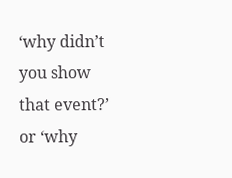‘why didn’t you show that event?’ or ‘why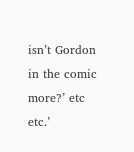isn’t Gordon in the comic more?’ etc etc.’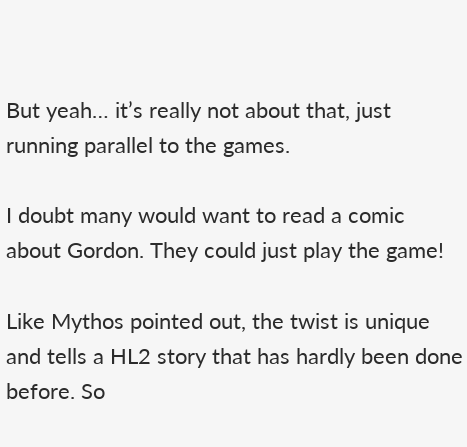But yeah… it’s really not about that, just running parallel to the games.

I doubt many would want to read a comic about Gordon. They could just play the game!

Like Mythos pointed out, the twist is unique and tells a HL2 story that has hardly been done before. So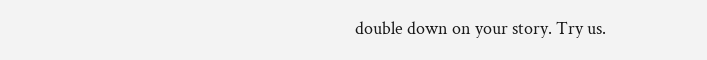double down on your story. Try us.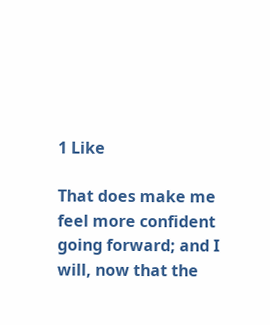1 Like

That does make me feel more confident going forward; and I will, now that the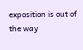exposition is out of the way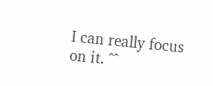I can really focus on it. ^^